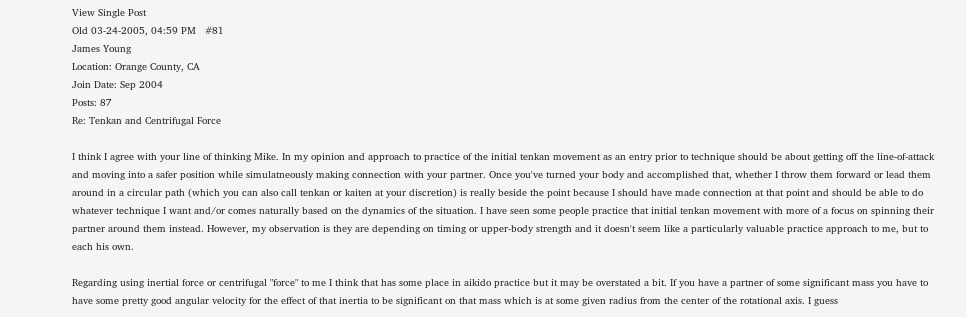View Single Post
Old 03-24-2005, 04:59 PM   #81
James Young
Location: Orange County, CA
Join Date: Sep 2004
Posts: 87
Re: Tenkan and Centrifugal Force

I think I agree with your line of thinking Mike. In my opinion and approach to practice of the initial tenkan movement as an entry prior to technique should be about getting off the line-of-attack and moving into a safer position while simulatneously making connection with your partner. Once you've turned your body and accomplished that, whether I throw them forward or lead them around in a circular path (which you can also call tenkan or kaiten at your discretion) is really beside the point because I should have made connection at that point and should be able to do whatever technique I want and/or comes naturally based on the dynamics of the situation. I have seen some people practice that initial tenkan movement with more of a focus on spinning their partner around them instead. However, my observation is they are depending on timing or upper-body strength and it doesn't seem like a particularly valuable practice approach to me, but to each his own.

Regarding using inertial force or centrifugal "force" to me I think that has some place in aikido practice but it may be overstated a bit. If you have a partner of some significant mass you have to have some pretty good angular velocity for the effect of that inertia to be significant on that mass which is at some given radius from the center of the rotational axis. I guess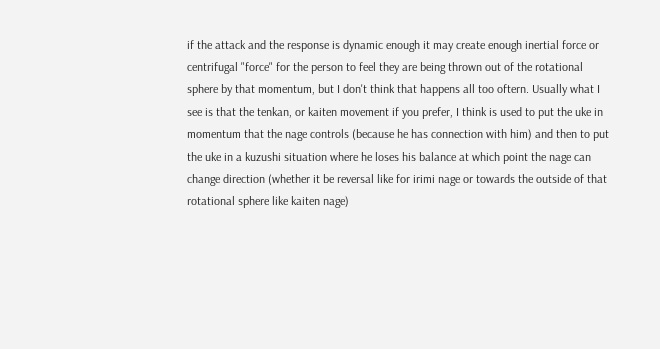if the attack and the response is dynamic enough it may create enough inertial force or centrifugal "force" for the person to feel they are being thrown out of the rotational sphere by that momentum, but I don't think that happens all too oftern. Usually what I see is that the tenkan, or kaiten movement if you prefer, I think is used to put the uke in momentum that the nage controls (because he has connection with him) and then to put the uke in a kuzushi situation where he loses his balance at which point the nage can change direction (whether it be reversal like for irimi nage or towards the outside of that rotational sphere like kaiten nage)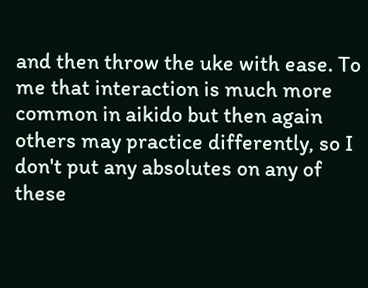and then throw the uke with ease. To me that interaction is much more common in aikido but then again others may practice differently, so I don't put any absolutes on any of these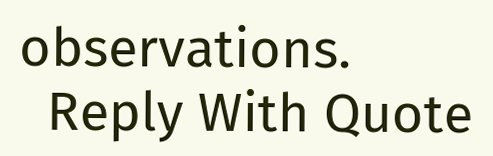observations.
  Reply With Quote